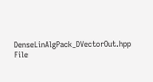DenseLinAlgPack_DVectorOut.hpp File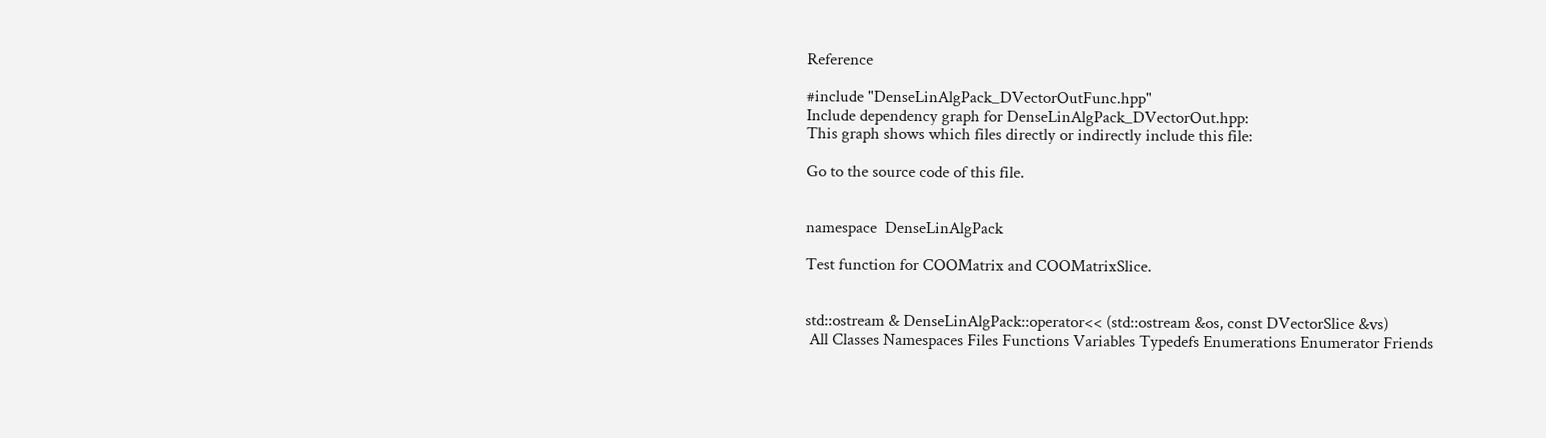Reference

#include "DenseLinAlgPack_DVectorOutFunc.hpp"
Include dependency graph for DenseLinAlgPack_DVectorOut.hpp:
This graph shows which files directly or indirectly include this file:

Go to the source code of this file.


namespace  DenseLinAlgPack

Test function for COOMatrix and COOMatrixSlice.


std::ostream & DenseLinAlgPack::operator<< (std::ostream &os, const DVectorSlice &vs)
 All Classes Namespaces Files Functions Variables Typedefs Enumerations Enumerator Friends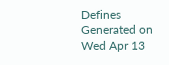Defines
Generated on Wed Apr 13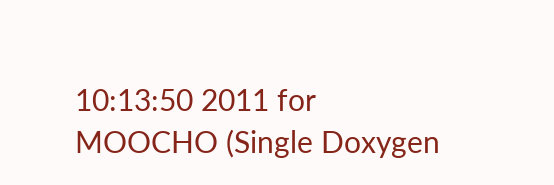10:13:50 2011 for MOOCHO (Single Doxygen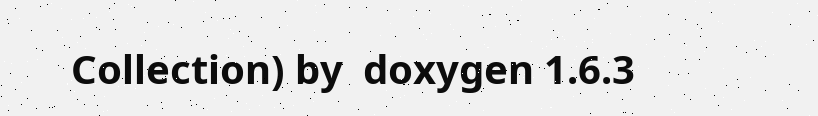Collection) by  doxygen 1.6.3